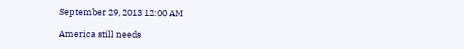September 29, 2013 12:00 AM

America still needs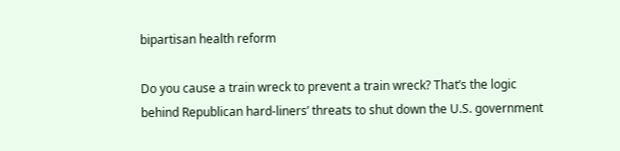bipartisan health reform

Do you cause a train wreck to prevent a train wreck? That’s the logic behind Republican hard-liners’ threats to shut down the U.S. government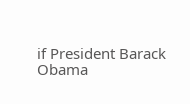if President Barack Obama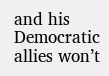and his Democratic allies won’t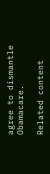agree to dismantle Obamacare.

Related content